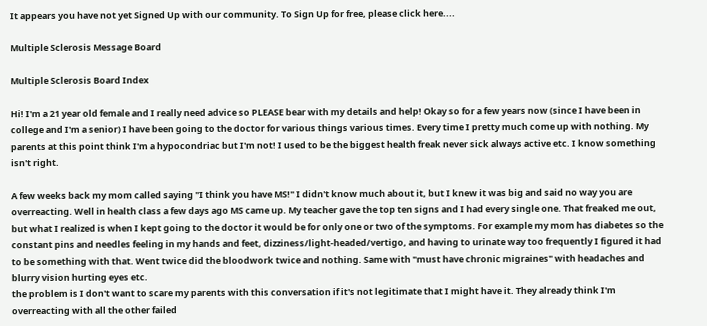It appears you have not yet Signed Up with our community. To Sign Up for free, please click here....

Multiple Sclerosis Message Board

Multiple Sclerosis Board Index

Hi! I'm a 21 year old female and I really need advice so PLEASE bear with my details and help! Okay so for a few years now (since I have been in college and I'm a senior) I have been going to the doctor for various things various times. Every time I pretty much come up with nothing. My parents at this point think I'm a hypocondriac but I'm not! I used to be the biggest health freak never sick always active etc. I know something isn't right.

A few weeks back my mom called saying "I think you have MS!" I didn't know much about it, but I knew it was big and said no way you are overreacting. Well in health class a few days ago MS came up. My teacher gave the top ten signs and I had every single one. That freaked me out, but what I realized is when I kept going to the doctor it would be for only one or two of the symptoms. For example my mom has diabetes so the constant pins and needles feeling in my hands and feet, dizziness/light-headed/vertigo, and having to urinate way too frequently I figured it had to be something with that. Went twice did the bloodwork twice and nothing. Same with "must have chronic migraines" with headaches and blurry vision hurting eyes etc.
the problem is I don't want to scare my parents with this conversation if it's not legitimate that I might have it. They already think I'm overreacting with all the other failed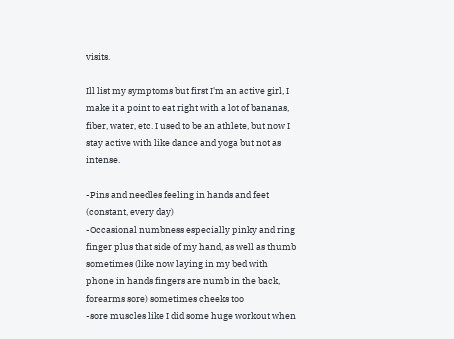visits.

Ill list my symptoms but first I'm an active girl, I make it a point to eat right with a lot of bananas, fiber, water, etc. I used to be an athlete, but now I stay active with like dance and yoga but not as intense.

-Pins and needles feeling in hands and feet (constant, every day)
-Occasional numbness especially pinky and ring finger plus that side of my hand, as well as thumb sometimes (like now laying in my bed with phone in hands fingers are numb in the back, forearms sore) sometimes cheeks too
-sore muscles like I did some huge workout when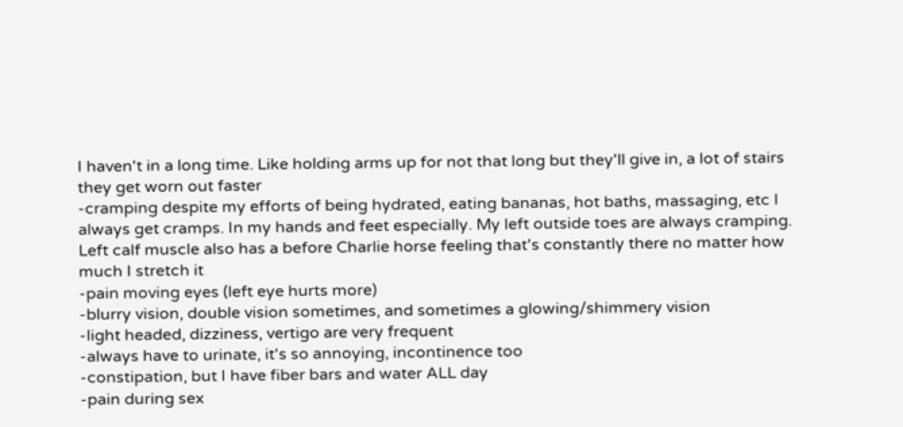I haven't in a long time. Like holding arms up for not that long but they'll give in, a lot of stairs they get worn out faster
-cramping despite my efforts of being hydrated, eating bananas, hot baths, massaging, etc I always get cramps. In my hands and feet especially. My left outside toes are always cramping. Left calf muscle also has a before Charlie horse feeling that's constantly there no matter how much I stretch it
-pain moving eyes (left eye hurts more)
-blurry vision, double vision sometimes, and sometimes a glowing/shimmery vision
-light headed, dizziness, vertigo are very frequent
-always have to urinate, it's so annoying, incontinence too
-constipation, but I have fiber bars and water ALL day
-pain during sex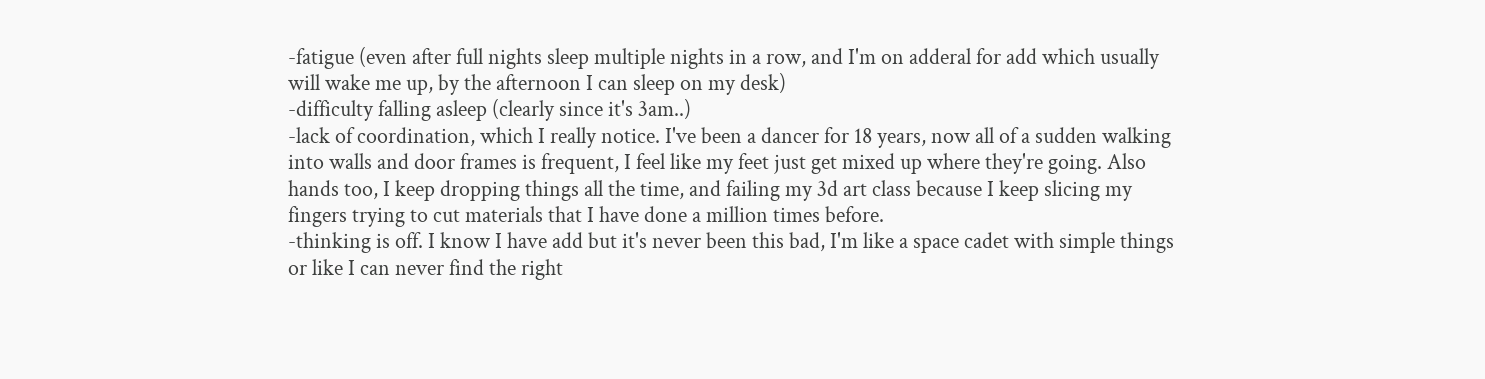-fatigue (even after full nights sleep multiple nights in a row, and I'm on adderal for add which usually will wake me up, by the afternoon I can sleep on my desk)
-difficulty falling asleep (clearly since it's 3am..)
-lack of coordination, which I really notice. I've been a dancer for 18 years, now all of a sudden walking into walls and door frames is frequent, I feel like my feet just get mixed up where they're going. Also hands too, I keep dropping things all the time, and failing my 3d art class because I keep slicing my fingers trying to cut materials that I have done a million times before.
-thinking is off. I know I have add but it's never been this bad, I'm like a space cadet with simple things or like I can never find the right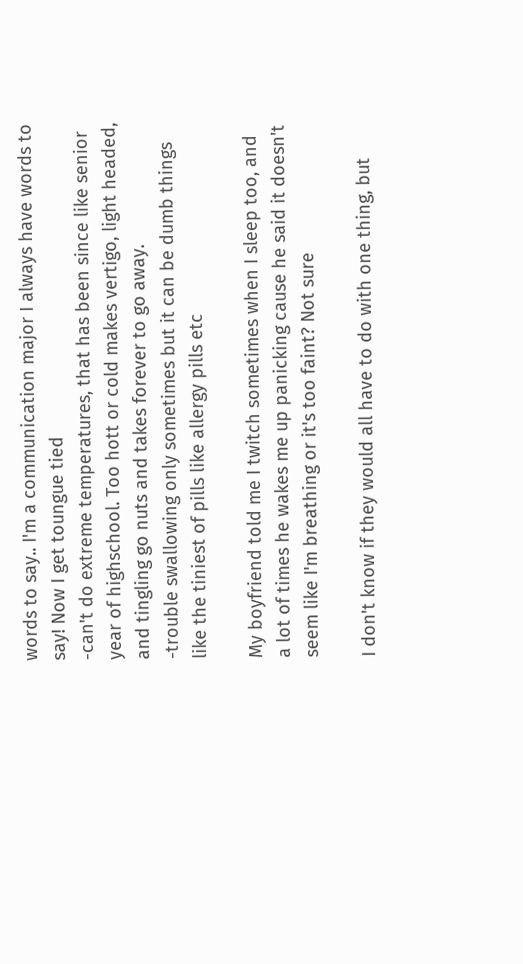words to say.. I'm a communication major I always have words to say! Now I get toungue tied
-can't do extreme temperatures, that has been since like senior year of highschool. Too hott or cold makes vertigo, light headed, and tingling go nuts and takes forever to go away.
-trouble swallowing only sometimes but it can be dumb things like the tiniest of pills like allergy pills etc

My boyfriend told me I twitch sometimes when I sleep too, and a lot of times he wakes me up panicking cause he said it doesn't seem like I'm breathing or it's too faint? Not sure

I don't know if they would all have to do with one thing, but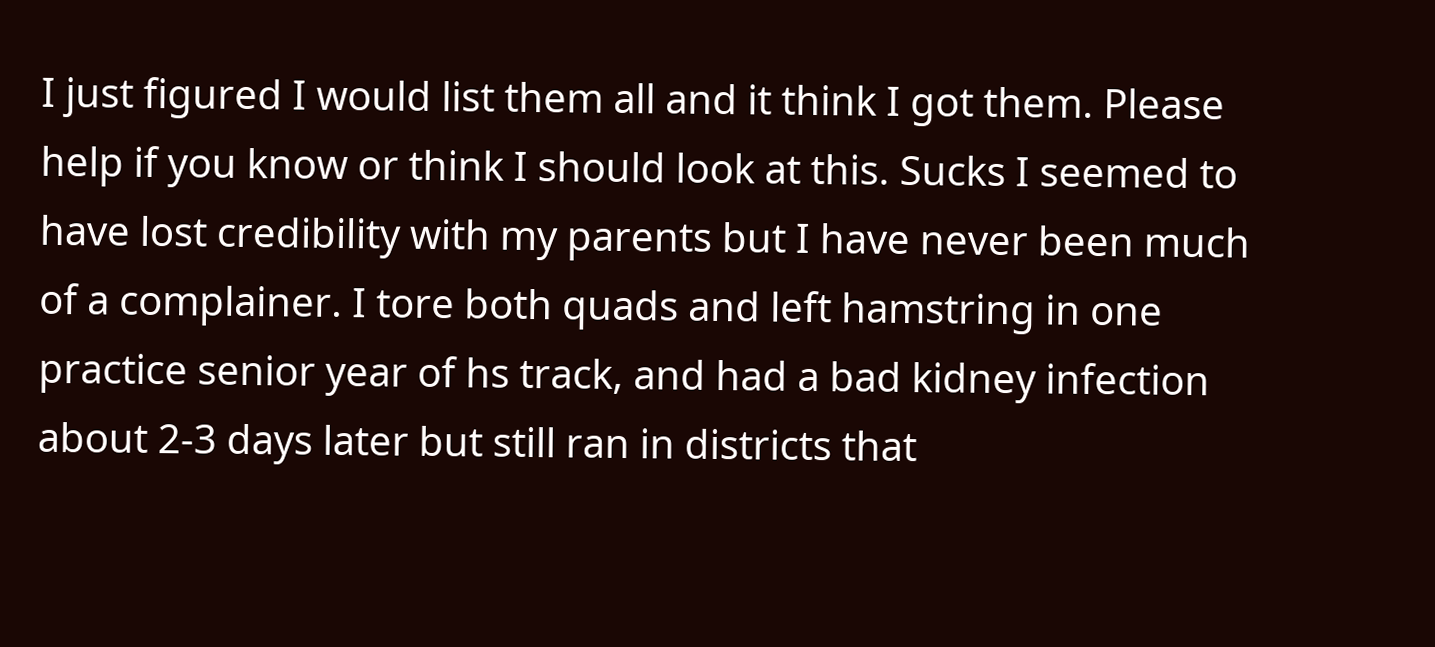I just figured I would list them all and it think I got them. Please help if you know or think I should look at this. Sucks I seemed to have lost credibility with my parents but I have never been much of a complainer. I tore both quads and left hamstring in one practice senior year of hs track, and had a bad kidney infection about 2-3 days later but still ran in districts that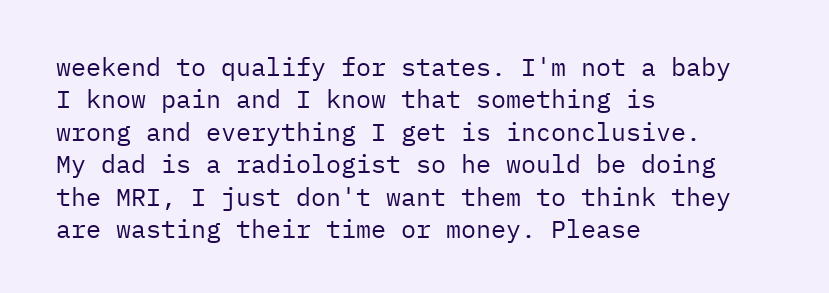weekend to qualify for states. I'm not a baby I know pain and I know that something is wrong and everything I get is inconclusive. My dad is a radiologist so he would be doing the MRI, I just don't want them to think they are wasting their time or money. Please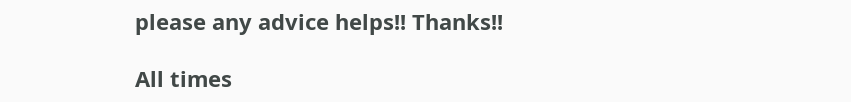please any advice helps!! Thanks!!

All times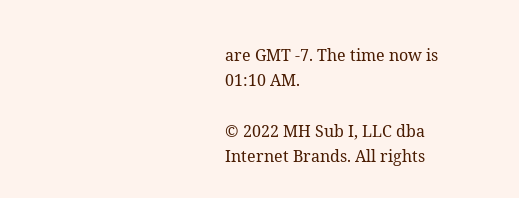are GMT -7. The time now is 01:10 AM.

© 2022 MH Sub I, LLC dba Internet Brands. All rights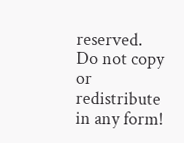reserved.
Do not copy or redistribute in any form!